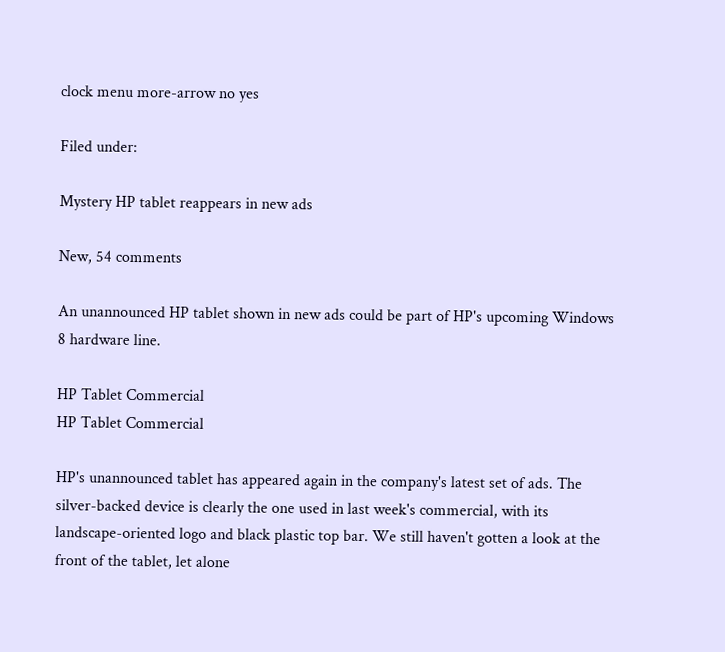clock menu more-arrow no yes

Filed under:

Mystery HP tablet reappears in new ads

New, 54 comments

An unannounced HP tablet shown in new ads could be part of HP's upcoming Windows 8 hardware line.

HP Tablet Commercial
HP Tablet Commercial

HP's unannounced tablet has appeared again in the company's latest set of ads. The silver-backed device is clearly the one used in last week's commercial, with its landscape-oriented logo and black plastic top bar. We still haven't gotten a look at the front of the tablet, let alone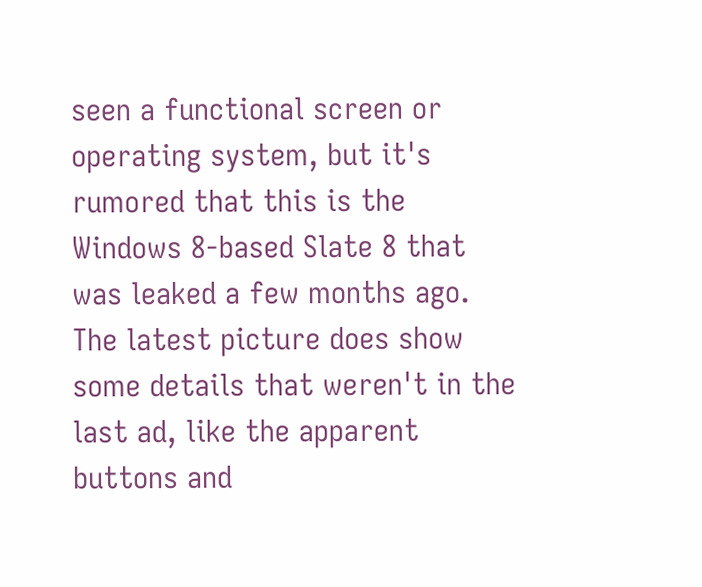seen a functional screen or operating system, but it's rumored that this is the Windows 8-based Slate 8 that was leaked a few months ago. The latest picture does show some details that weren't in the last ad, like the apparent buttons and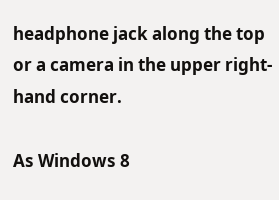headphone jack along the top or a camera in the upper right-hand corner.

As Windows 8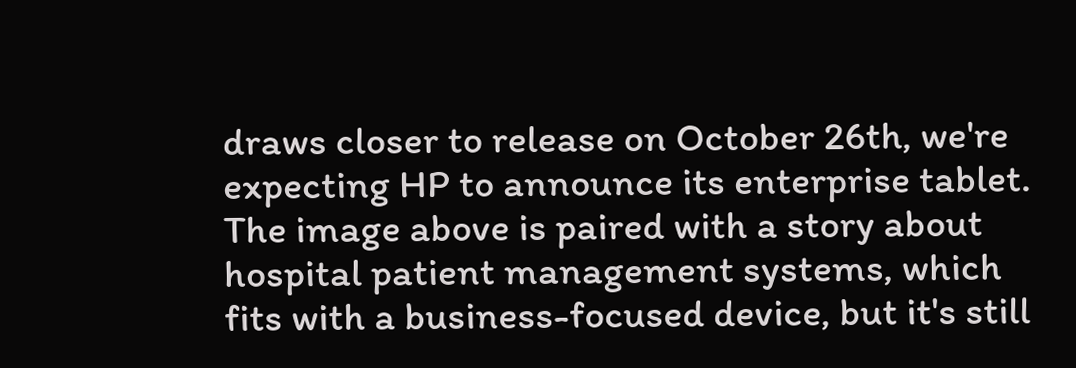draws closer to release on October 26th, we're expecting HP to announce its enterprise tablet. The image above is paired with a story about hospital patient management systems, which fits with a business-focused device, but it's still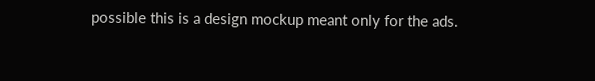possible this is a design mockup meant only for the ads.